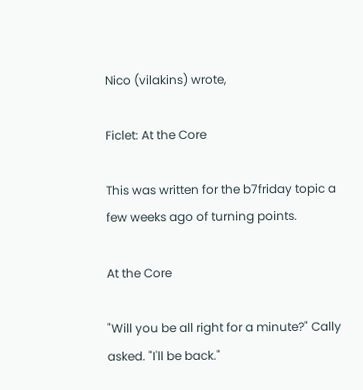Nico (vilakins) wrote,

Ficlet: At the Core

This was written for the b7friday topic a few weeks ago of turning points.

At the Core

"Will you be all right for a minute?" Cally asked. "I'll be back."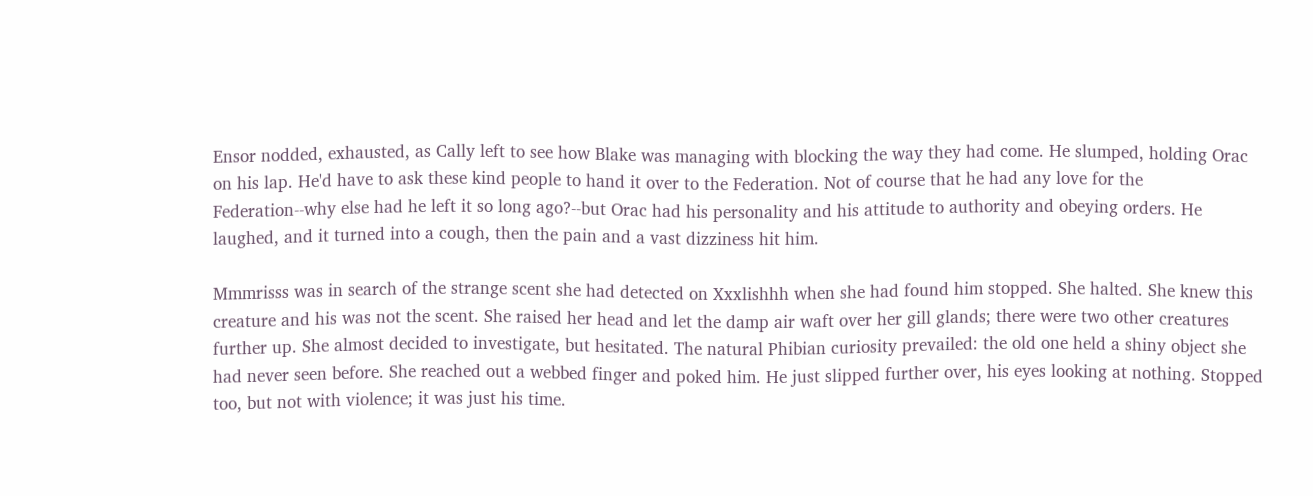Ensor nodded, exhausted, as Cally left to see how Blake was managing with blocking the way they had come. He slumped, holding Orac on his lap. He'd have to ask these kind people to hand it over to the Federation. Not of course that he had any love for the Federation--why else had he left it so long ago?--but Orac had his personality and his attitude to authority and obeying orders. He laughed, and it turned into a cough, then the pain and a vast dizziness hit him.

Mmmrisss was in search of the strange scent she had detected on Xxxlishhh when she had found him stopped. She halted. She knew this creature and his was not the scent. She raised her head and let the damp air waft over her gill glands; there were two other creatures further up. She almost decided to investigate, but hesitated. The natural Phibian curiosity prevailed: the old one held a shiny object she had never seen before. She reached out a webbed finger and poked him. He just slipped further over, his eyes looking at nothing. Stopped too, but not with violence; it was just his time.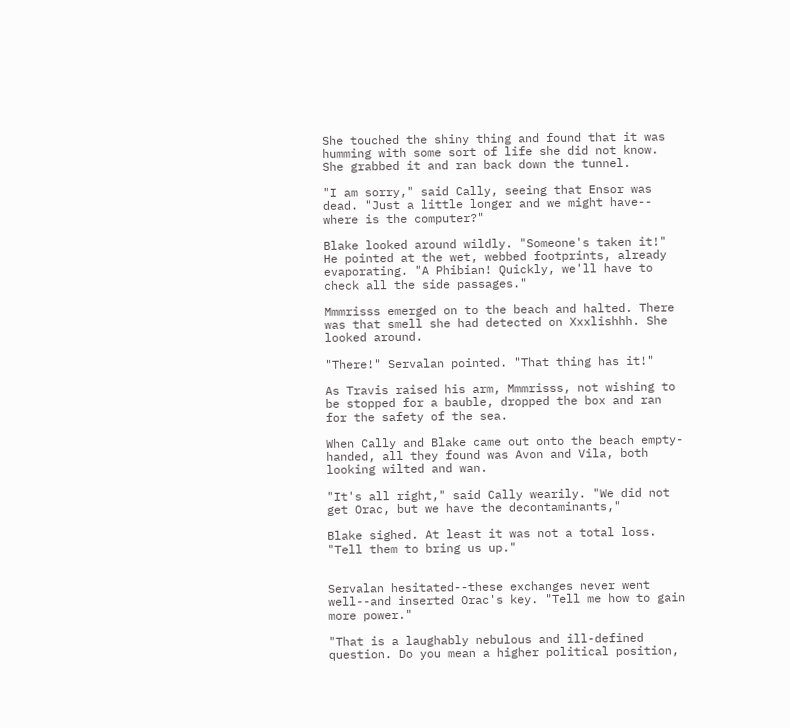She touched the shiny thing and found that it was humming with some sort of life she did not know. She grabbed it and ran back down the tunnel.

"I am sorry," said Cally, seeing that Ensor was dead. "Just a little longer and we might have-- where is the computer?"

Blake looked around wildly. "Someone's taken it!" He pointed at the wet, webbed footprints, already evaporating. "A Phibian! Quickly, we'll have to check all the side passages."

Mmmrisss emerged on to the beach and halted. There was that smell she had detected on Xxxlishhh. She looked around.

"There!" Servalan pointed. "That thing has it!"

As Travis raised his arm, Mmmrisss, not wishing to be stopped for a bauble, dropped the box and ran for the safety of the sea.

When Cally and Blake came out onto the beach empty-handed, all they found was Avon and Vila, both looking wilted and wan.

"It's all right," said Cally wearily. "We did not get Orac, but we have the decontaminants,"

Blake sighed. At least it was not a total loss. "Tell them to bring us up."


Servalan hesitated--these exchanges never went well--and inserted Orac's key. "Tell me how to gain more power."

"That is a laughably nebulous and ill-defined question. Do you mean a higher political position,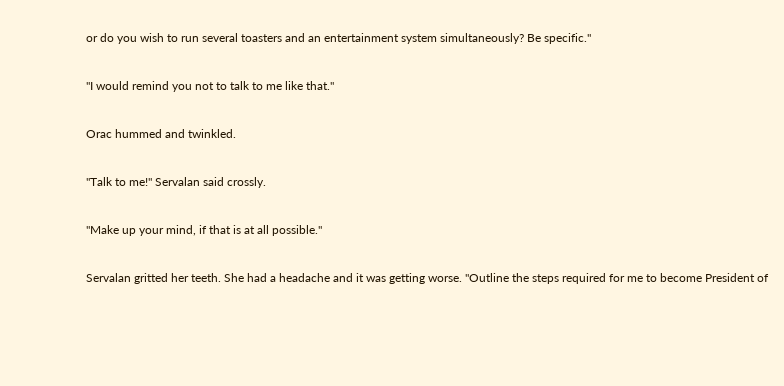or do you wish to run several toasters and an entertainment system simultaneously? Be specific."

"I would remind you not to talk to me like that."

Orac hummed and twinkled.

"Talk to me!" Servalan said crossly.

"Make up your mind, if that is at all possible."

Servalan gritted her teeth. She had a headache and it was getting worse. "Outline the steps required for me to become President of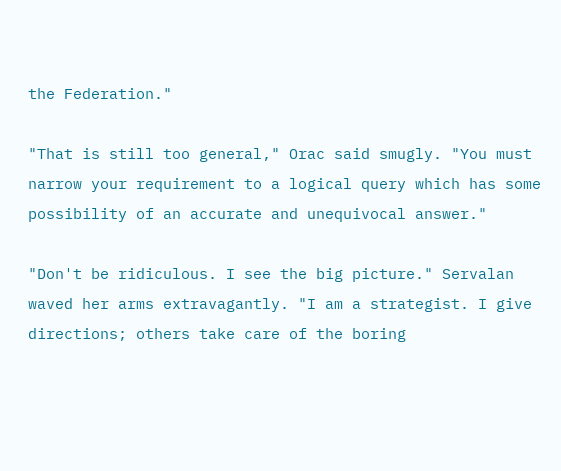the Federation."

"That is still too general," Orac said smugly. "You must narrow your requirement to a logical query which has some possibility of an accurate and unequivocal answer."

"Don't be ridiculous. I see the big picture." Servalan waved her arms extravagantly. "I am a strategist. I give directions; others take care of the boring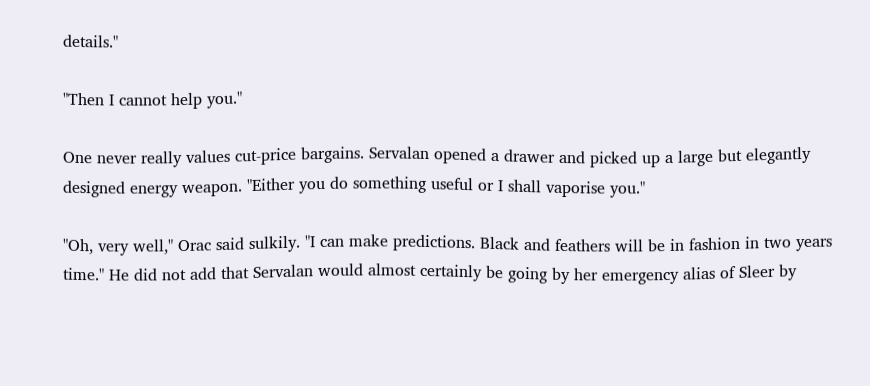details."

"Then I cannot help you."

One never really values cut-price bargains. Servalan opened a drawer and picked up a large but elegantly designed energy weapon. "Either you do something useful or I shall vaporise you."

"Oh, very well," Orac said sulkily. "I can make predictions. Black and feathers will be in fashion in two years time." He did not add that Servalan would almost certainly be going by her emergency alias of Sleer by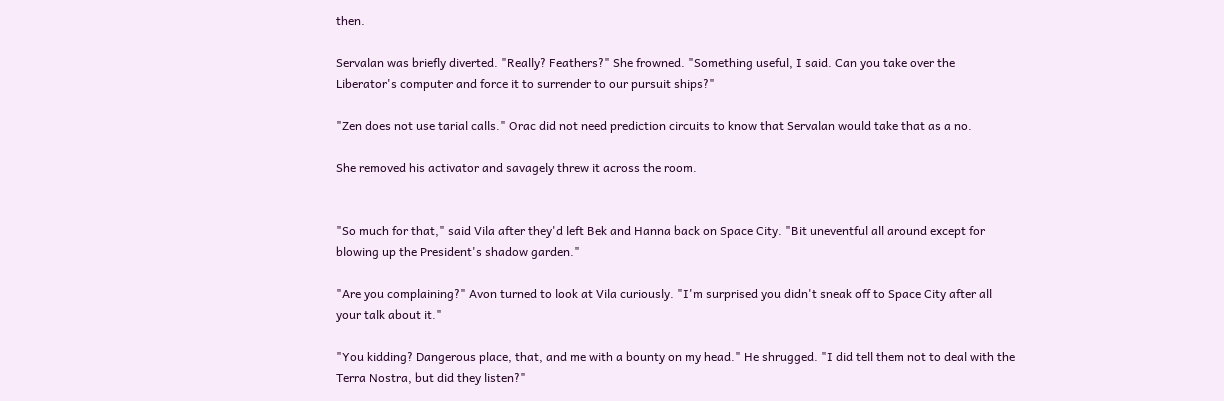then.

Servalan was briefly diverted. "Really? Feathers?" She frowned. "Something useful, I said. Can you take over the Liberator's computer and force it to surrender to our pursuit ships?"

"Zen does not use tarial calls." Orac did not need prediction circuits to know that Servalan would take that as a no.

She removed his activator and savagely threw it across the room.


"So much for that," said Vila after they'd left Bek and Hanna back on Space City. "Bit uneventful all around except for blowing up the President's shadow garden."

"Are you complaining?" Avon turned to look at Vila curiously. "I'm surprised you didn't sneak off to Space City after all your talk about it."

"You kidding? Dangerous place, that, and me with a bounty on my head." He shrugged. "I did tell them not to deal with the Terra Nostra, but did they listen?"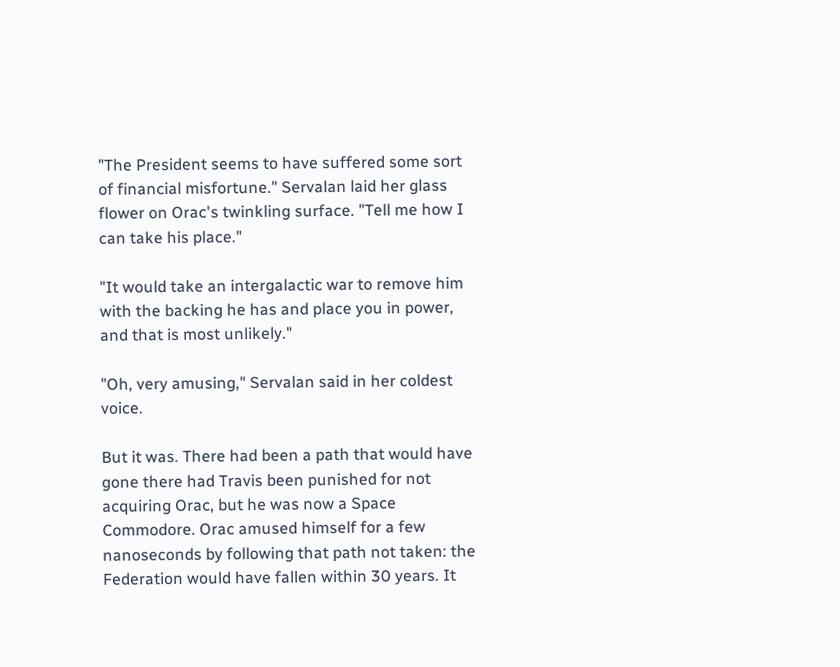"The President seems to have suffered some sort of financial misfortune." Servalan laid her glass flower on Orac's twinkling surface. "Tell me how I can take his place."

"It would take an intergalactic war to remove him with the backing he has and place you in power, and that is most unlikely."

"Oh, very amusing," Servalan said in her coldest voice.

But it was. There had been a path that would have gone there had Travis been punished for not acquiring Orac, but he was now a Space Commodore. Orac amused himself for a few nanoseconds by following that path not taken: the Federation would have fallen within 30 years. It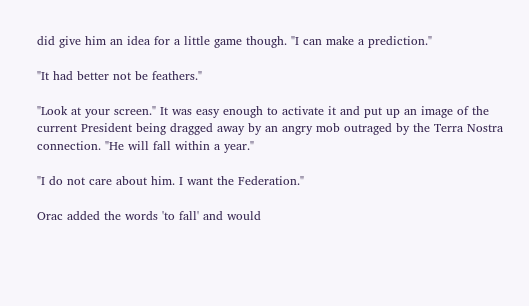did give him an idea for a little game though. "I can make a prediction."

"It had better not be feathers."

"Look at your screen." It was easy enough to activate it and put up an image of the current President being dragged away by an angry mob outraged by the Terra Nostra connection. "He will fall within a year."

"I do not care about him. I want the Federation."

Orac added the words 'to fall' and would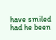have smiled had he been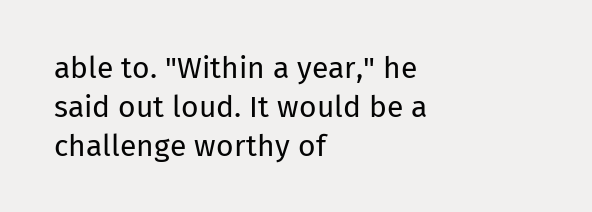able to. "Within a year," he said out loud. It would be a challenge worthy of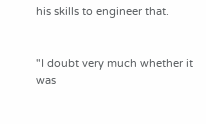his skills to engineer that.


"I doubt very much whether it was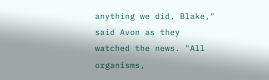anything we did, Blake," said Avon as they watched the news. "All organisms,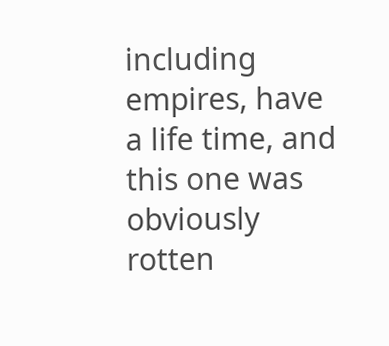including empires, have a life time, and this one was obviously rotten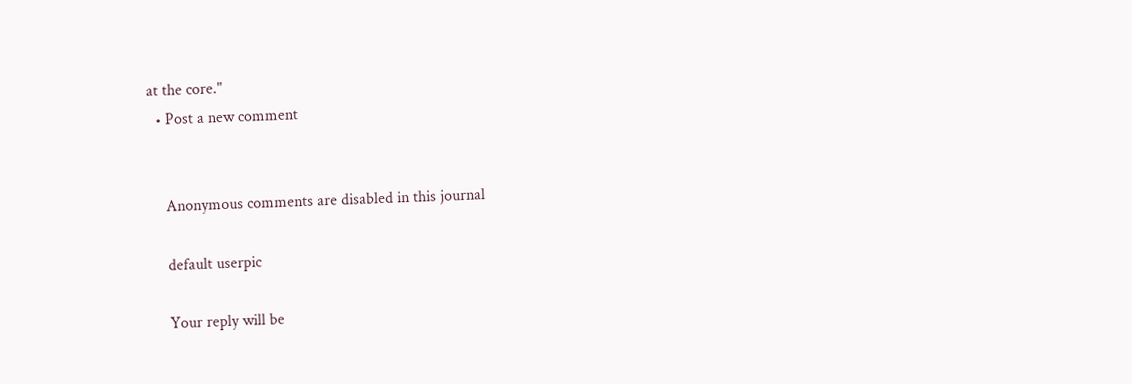at the core."
  • Post a new comment


    Anonymous comments are disabled in this journal

    default userpic

    Your reply will be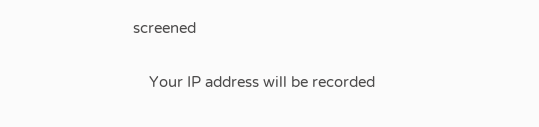screened

    Your IP address will be recorded